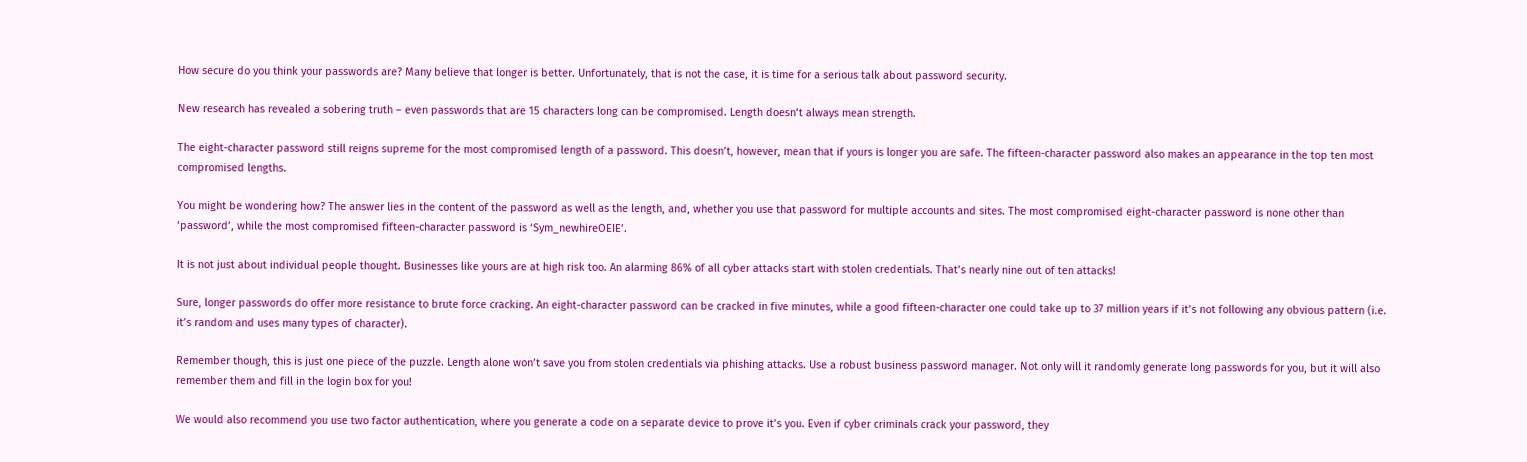How secure do you think your passwords are? Many believe that longer is better. Unfortunately, that is not the case, it is time for a serious talk about password security.

New research has revealed a sobering truth – even passwords that are 15 characters long can be compromised. Length doesn’t always mean strength.

The eight-character password still reigns supreme for the most compromised length of a password. This doesn’t, however, mean that if yours is longer you are safe. The fifteen-character password also makes an appearance in the top ten most compromised lengths.

You might be wondering how? The answer lies in the content of the password as well as the length, and, whether you use that password for multiple accounts and sites. The most compromised eight-character password is none other than ‘password’, while the most compromised fifteen-character password is ‘Sym_newhireOEIE’.

It is not just about individual people thought. Businesses like yours are at high risk too. An alarming 86% of all cyber attacks start with stolen credentials. That’s nearly nine out of ten attacks!

Sure, longer passwords do offer more resistance to brute force cracking. An eight-character password can be cracked in five minutes, while a good fifteen-character one could take up to 37 million years if it’s not following any obvious pattern (i.e. it’s random and uses many types of character).

Remember though, this is just one piece of the puzzle. Length alone won’t save you from stolen credentials via phishing attacks. Use a robust business password manager. Not only will it randomly generate long passwords for you, but it will also remember them and fill in the login box for you!

We would also recommend you use two factor authentication, where you generate a code on a separate device to prove it’s you. Even if cyber criminals crack your password, they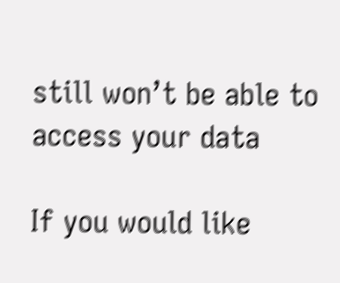still won’t be able to access your data

If you would like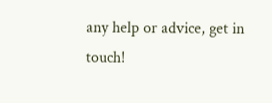any help or advice, get in touch!